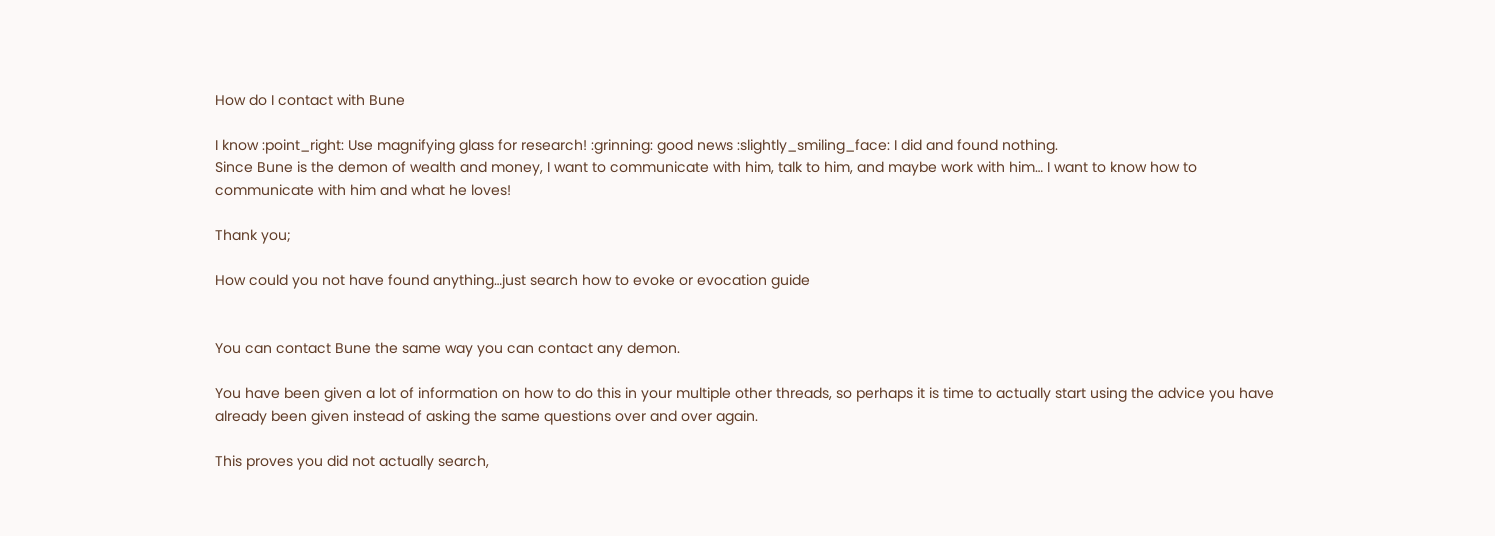How do I contact with Bune

I know :point_right: Use magnifying glass for research! :grinning: good news :slightly_smiling_face: I did and found nothing.
Since Bune is the demon of wealth and money, I want to communicate with him, talk to him, and maybe work with him… I want to know how to communicate with him and what he loves!

Thank you;

How could you not have found anything…just search how to evoke or evocation guide


You can contact Bune the same way you can contact any demon.

You have been given a lot of information on how to do this in your multiple other threads, so perhaps it is time to actually start using the advice you have already been given instead of asking the same questions over and over again.

This proves you did not actually search,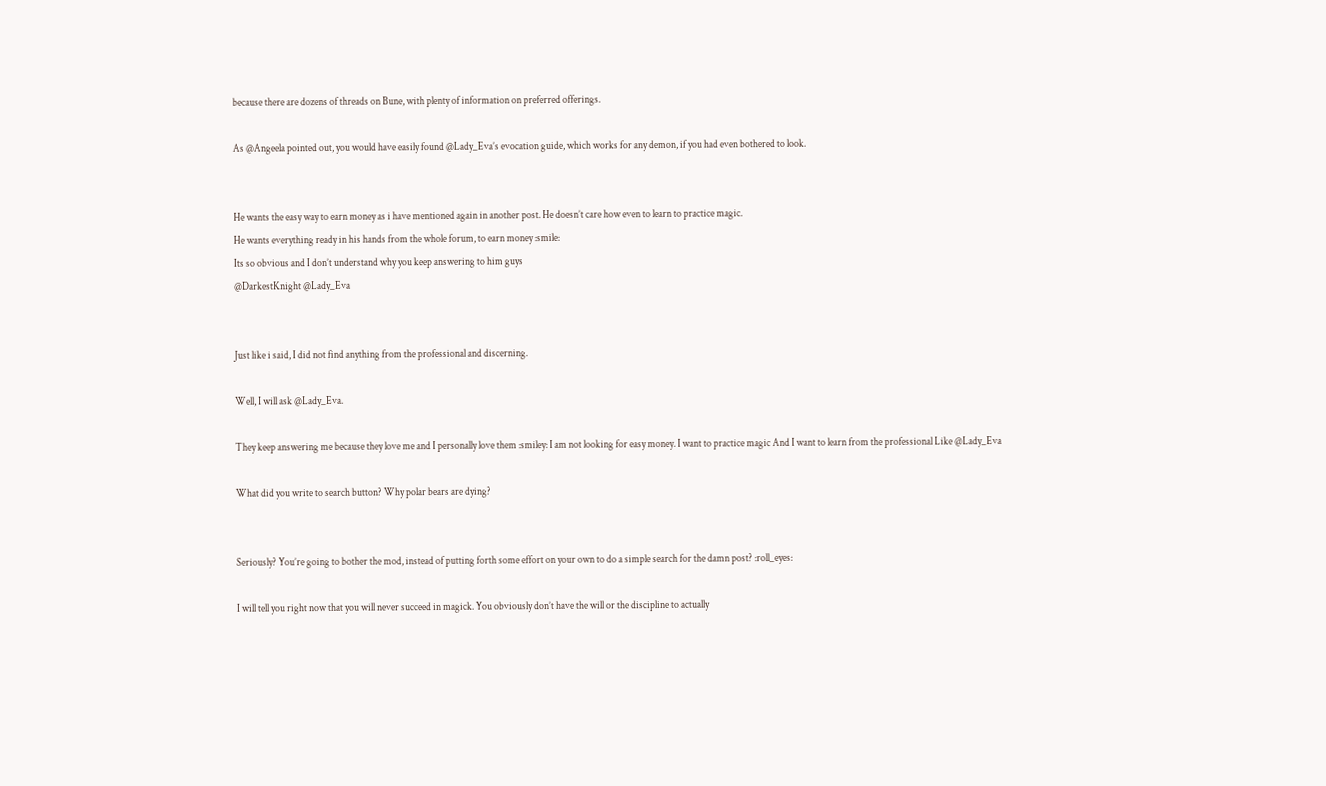because there are dozens of threads on Bune, with plenty of information on preferred offerings.

As @Angeela pointed out, you would have easily found @Lady_Eva’s evocation guide, which works for any demon, if you had even bothered to look.


He wants the easy way to earn money as i have mentioned again in another post. He doesn’t care how even to learn to practice magic.
He wants everything ready in his hands from the whole forum, to earn money :smile:
Its so obvious and I don’t understand why you keep answering to him guys
@DarkestKnight @Lady_Eva


Just like i said, I did not find anything from the professional and discerning.

Well, I will ask @Lady_Eva.

They keep answering me because they love me and I personally love them :smiley: I am not looking for easy money. I want to practice magic And I want to learn from the professional Like @Lady_Eva

What did you write to search button? Why polar bears are dying?


Seriously? You’re going to bother the mod, instead of putting forth some effort on your own to do a simple search for the damn post? :roll_eyes:

I will tell you right now that you will never succeed in magick. You obviously don’t have the will or the discipline to actually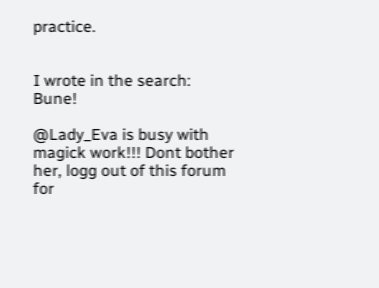practice.


I wrote in the search: Bune!

@Lady_Eva is busy with magick work!!! Dont bother her, logg out of this forum for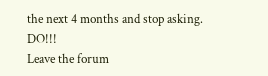the next 4 months and stop asking. DO!!!
Leave the forum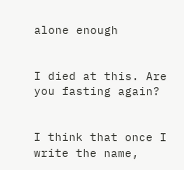alone enough


I died at this. Are you fasting again?


I think that once I write the name,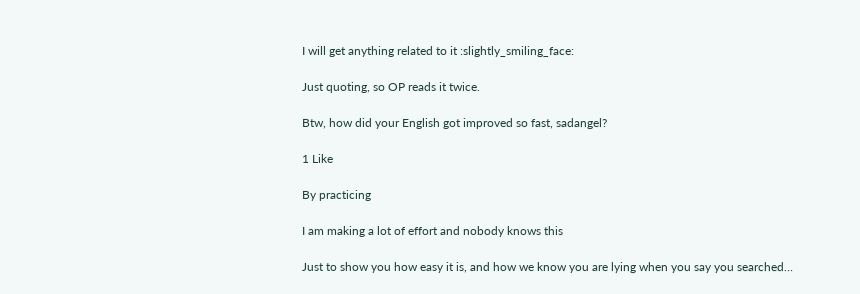I will get anything related to it :slightly_smiling_face:

Just quoting, so OP reads it twice.

Btw, how did your English got improved so fast, sadangel?

1 Like

By practicing

I am making a lot of effort and nobody knows this

Just to show you how easy it is, and how we know you are lying when you say you searched…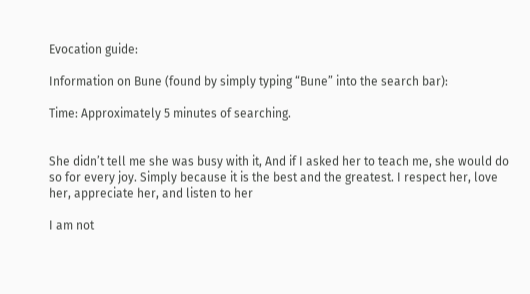Evocation guide:

Information on Bune (found by simply typing “Bune” into the search bar):

Time: Approximately 5 minutes of searching.


She didn’t tell me she was busy with it, And if I asked her to teach me, she would do so for every joy. Simply because it is the best and the greatest. I respect her, love her, appreciate her, and listen to her

I am not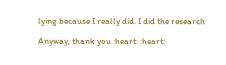lying because I really did. I did the research

Anyway, thank you :heart: :heart: